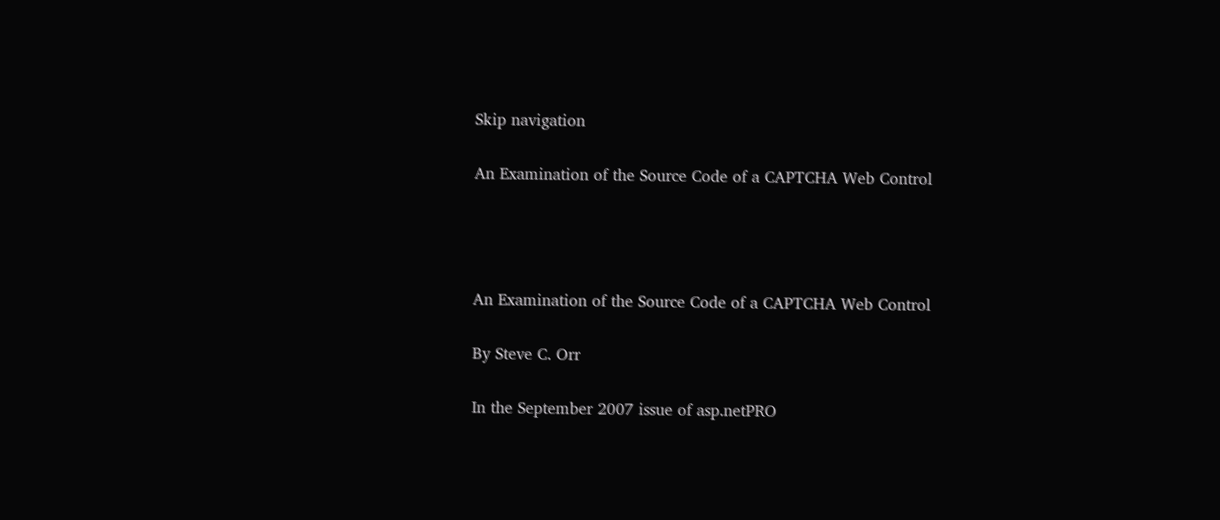Skip navigation


An Examination of the Source Code of a CAPTCHA Web Control






An Examination of the Source Code of a CAPTCHA Web Control


By Steve C. Orr


In the September 2007 issue of asp.netPRO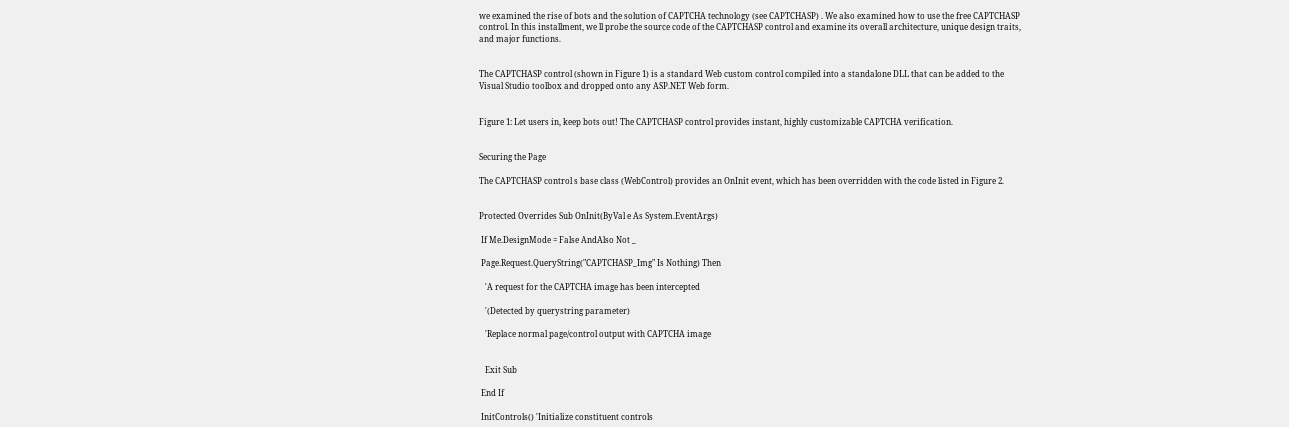we examined the rise of bots and the solution of CAPTCHA technology (see CAPTCHASP) . We also examined how to use the free CAPTCHASP control. In this installment, we ll probe the source code of the CAPTCHASP control and examine its overall architecture, unique design traits, and major functions.


The CAPTCHASP control (shown in Figure 1) is a standard Web custom control compiled into a standalone DLL that can be added to the Visual Studio toolbox and dropped onto any ASP.NET Web form.


Figure 1: Let users in, keep bots out! The CAPTCHASP control provides instant, highly customizable CAPTCHA verification.


Securing the Page

The CAPTCHASP control s base class (WebControl) provides an OnInit event, which has been overridden with the code listed in Figure 2.


Protected Overrides Sub OnInit(ByVal e As System.EventArgs)

 If Me.DesignMode = False AndAlso Not _

 Page.Request.QueryString("CAPTCHASP_Img" Is Nothing) Then

   'A request for the CAPTCHA image has been intercepted

   '(Detected by querystring parameter)

   'Replace normal page/control output with CAPTCHA image


   Exit Sub

 End If

 InitControls() 'Initialize constituent controls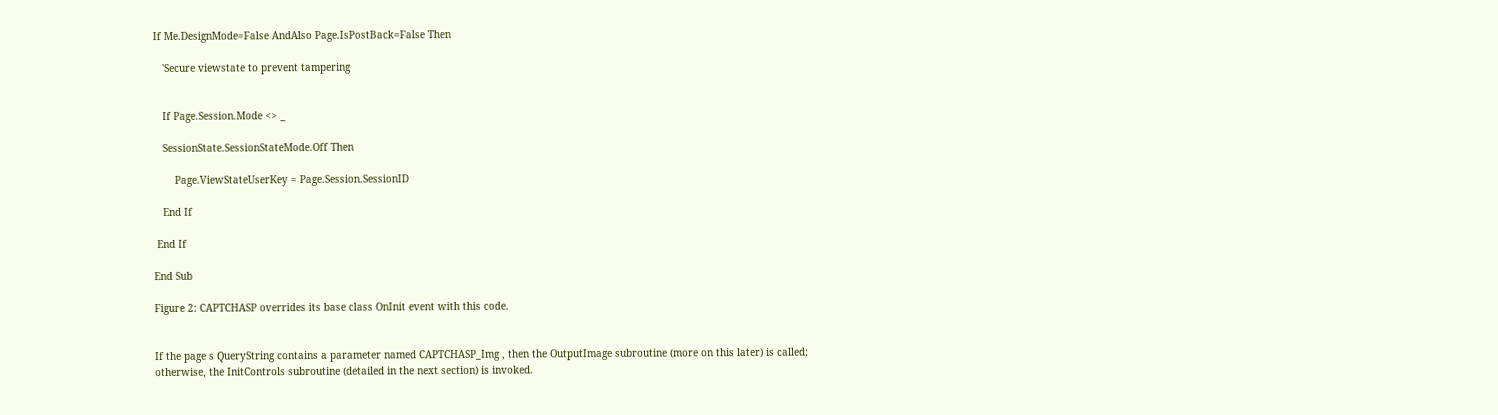If Me.DesignMode=False AndAlso Page.IsPostBack=False Then

   'Secure viewstate to prevent tampering


   If Page.Session.Mode <> _

   SessionState.SessionStateMode.Off Then

       Page.ViewStateUserKey = Page.Session.SessionID

   End If

 End If

End Sub

Figure 2: CAPTCHASP overrides its base class OnInit event with this code.


If the page s QueryString contains a parameter named CAPTCHASP_Img , then the OutputImage subroutine (more on this later) is called; otherwise, the InitControls subroutine (detailed in the next section) is invoked.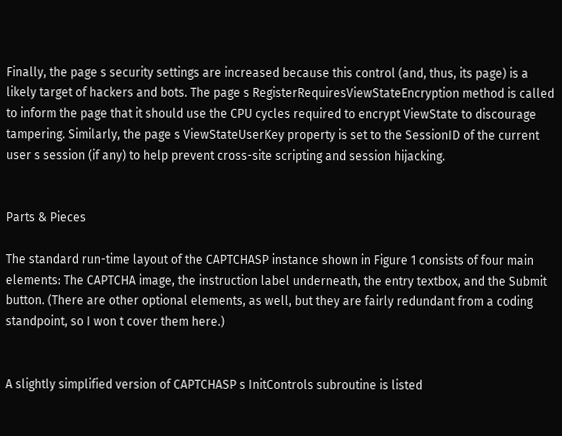Finally, the page s security settings are increased because this control (and, thus, its page) is a likely target of hackers and bots. The page s RegisterRequiresViewStateEncryption method is called to inform the page that it should use the CPU cycles required to encrypt ViewState to discourage tampering. Similarly, the page s ViewStateUserKey property is set to the SessionID of the current user s session (if any) to help prevent cross-site scripting and session hijacking.


Parts & Pieces

The standard run-time layout of the CAPTCHASP instance shown in Figure 1 consists of four main elements: The CAPTCHA image, the instruction label underneath, the entry textbox, and the Submit button. (There are other optional elements, as well, but they are fairly redundant from a coding standpoint, so I won t cover them here.)


A slightly simplified version of CAPTCHASP s InitControls subroutine is listed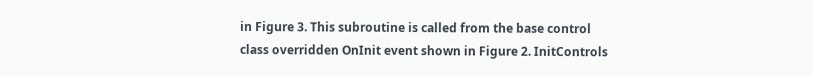in Figure 3. This subroutine is called from the base control class overridden OnInit event shown in Figure 2. InitControls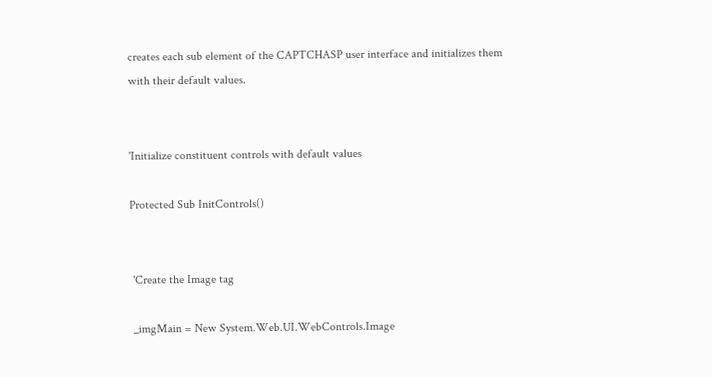creates each sub element of the CAPTCHASP user interface and initializes them with their default values.


'Initialize constituent controls with default values

Protected Sub InitControls()


 'Create the Image tag

 _imgMain = New System.Web.UI.WebControls.Image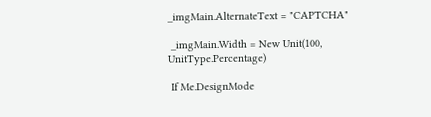_imgMain.AlternateText = "CAPTCHA"

 _imgMain.Width = New Unit(100, UnitType.Percentage)

 If Me.DesignMode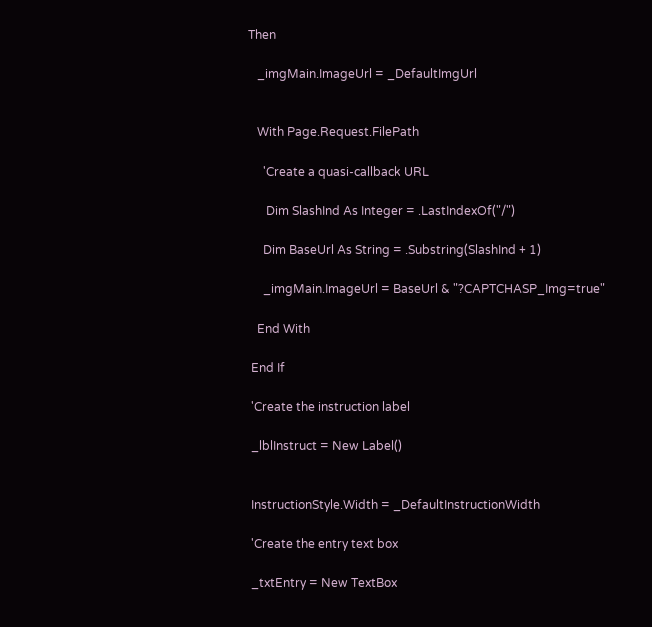Then

   _imgMain.ImageUrl = _DefaultImgUrl


   With Page.Request.FilePath

     'Create a quasi-callback URL

      Dim SlashInd As Integer = .LastIndexOf("/")

     Dim BaseUrl As String = .Substring(SlashInd + 1)

     _imgMain.ImageUrl = BaseUrl & "?CAPTCHASP_Img=true"

   End With

 End If

 'Create the instruction label

 _lblInstruct = New Label()


 InstructionStyle.Width = _DefaultInstructionWidth

 'Create the entry text box

 _txtEntry = New TextBox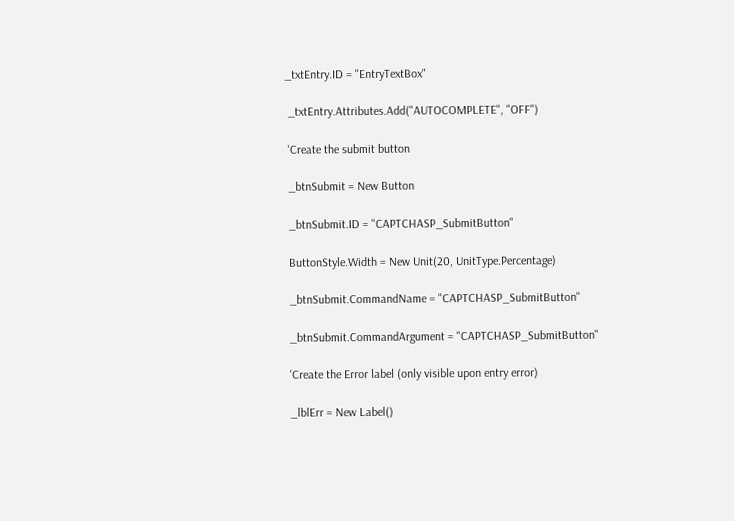_txtEntry.ID = "EntryTextBox"

 _txtEntry.Attributes.Add("AUTOCOMPLETE", "OFF")

 'Create the submit button

 _btnSubmit = New Button

 _btnSubmit.ID = "CAPTCHASP_SubmitButton"

 ButtonStyle.Width = New Unit(20, UnitType.Percentage)

 _btnSubmit.CommandName = "CAPTCHASP_SubmitButton"

 _btnSubmit.CommandArgument = "CAPTCHASP_SubmitButton"

 'Create the Error label (only visible upon entry error)

 _lblErr = New Label()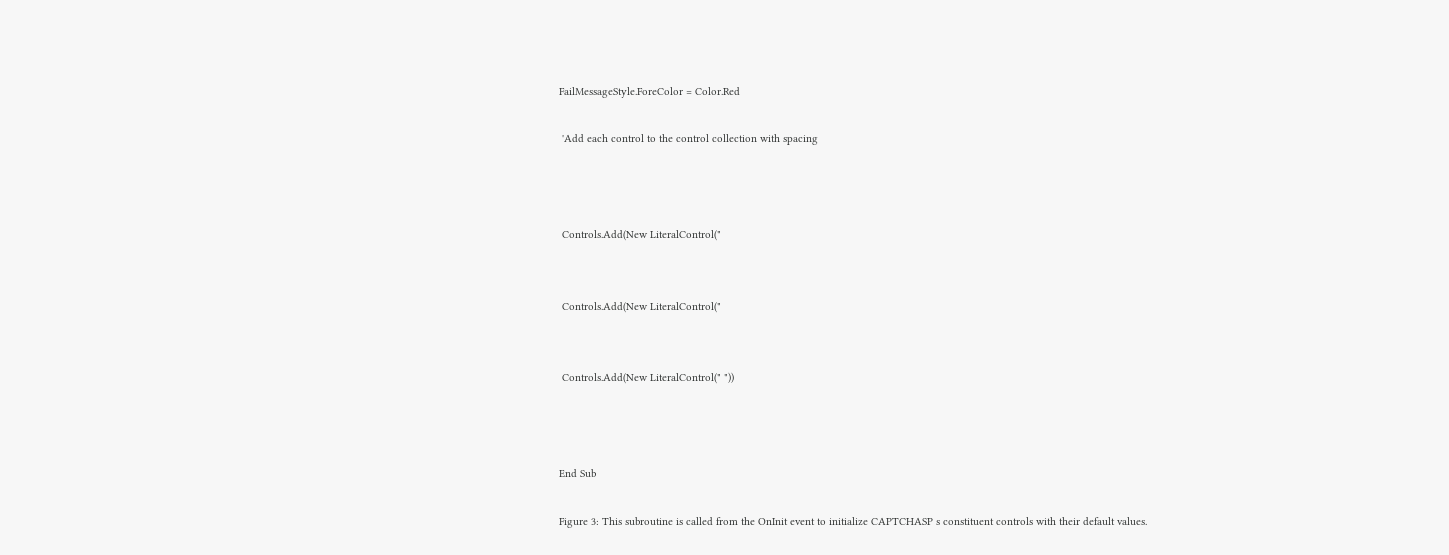FailMessageStyle.ForeColor = Color.Red

 'Add each control to the control collection with spacing



 Controls.Add(New LiteralControl("


 Controls.Add(New LiteralControl("


 Controls.Add(New LiteralControl(" "))



End Sub

Figure 3: This subroutine is called from the OnInit event to initialize CAPTCHASP s constituent controls with their default values.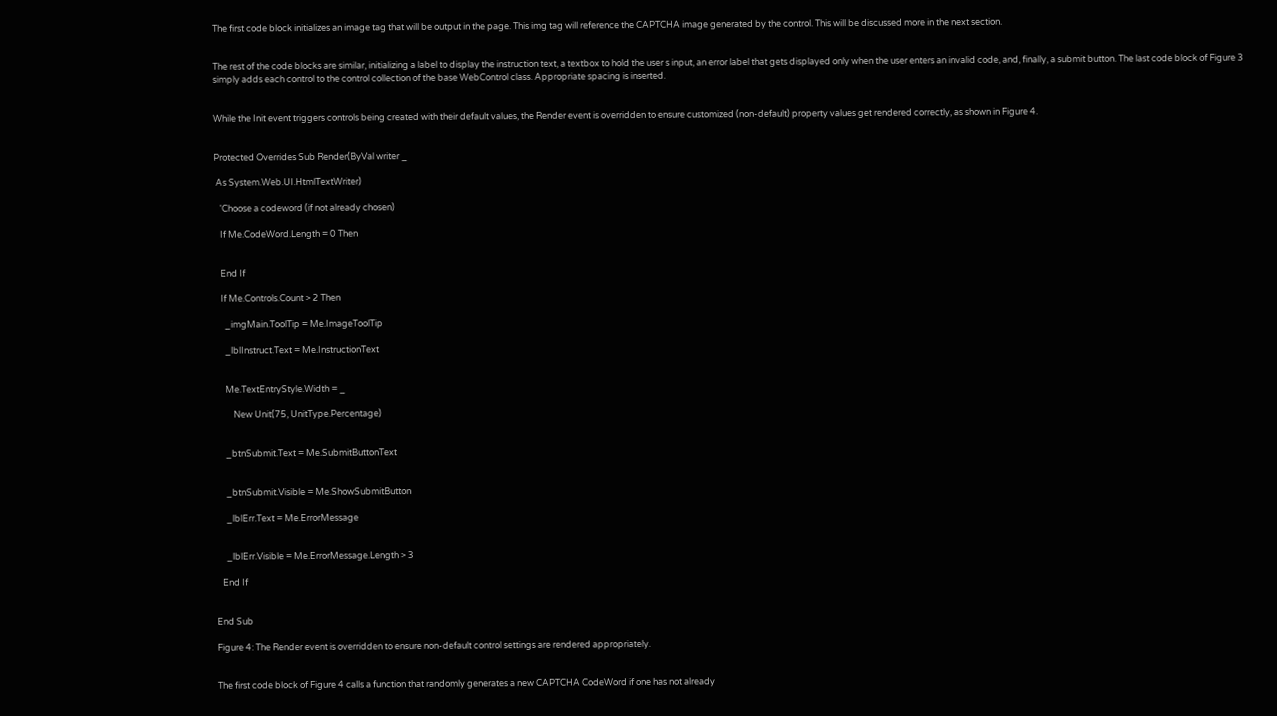The first code block initializes an image tag that will be output in the page. This img tag will reference the CAPTCHA image generated by the control. This will be discussed more in the next section.


The rest of the code blocks are similar, initializing a label to display the instruction text, a textbox to hold the user s input, an error label that gets displayed only when the user enters an invalid code, and, finally, a submit button. The last code block of Figure 3 simply adds each control to the control collection of the base WebControl class. Appropriate spacing is inserted.


While the Init event triggers controls being created with their default values, the Render event is overridden to ensure customized (non-default) property values get rendered correctly, as shown in Figure 4.


Protected Overrides Sub Render(ByVal writer _

 As System.Web.UI.HtmlTextWriter)

   'Choose a codeword (if not already chosen)

   If Me.CodeWord.Length = 0 Then


   End If

   If Me.Controls.Count > 2 Then

     _imgMain.ToolTip = Me.ImageToolTip

     _lblInstruct.Text = Me.InstructionText


     Me.TextEntryStyle.Width = _

         New Unit(75, UnitType.Percentage)


     _btnSubmit.Text = Me.SubmitButtonText


     _btnSubmit.Visible = Me.ShowSubmitButton

     _lblErr.Text = Me.ErrorMessage


     _lblErr.Visible = Me.ErrorMessage.Length > 3

   End If


End Sub

Figure 4: The Render event is overridden to ensure non-default control settings are rendered appropriately.


The first code block of Figure 4 calls a function that randomly generates a new CAPTCHA CodeWord if one has not already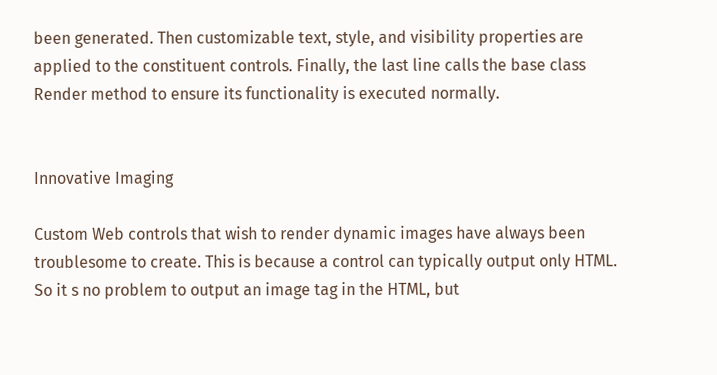been generated. Then customizable text, style, and visibility properties are applied to the constituent controls. Finally, the last line calls the base class Render method to ensure its functionality is executed normally.


Innovative Imaging

Custom Web controls that wish to render dynamic images have always been troublesome to create. This is because a control can typically output only HTML. So it s no problem to output an image tag in the HTML, but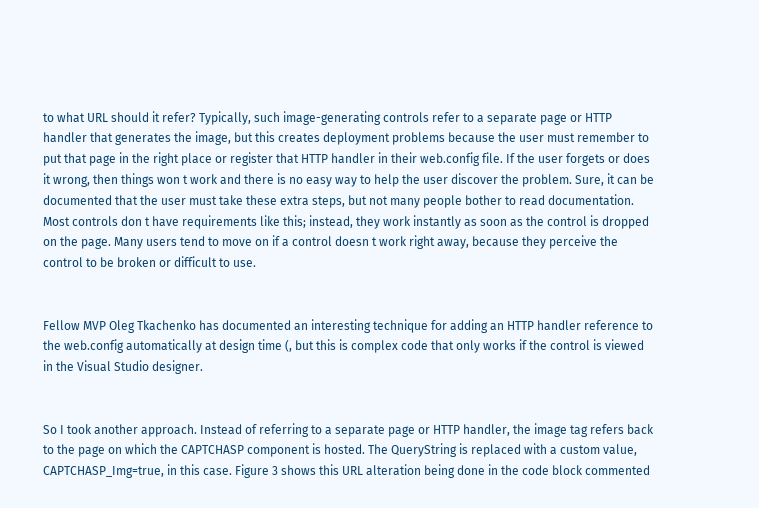to what URL should it refer? Typically, such image-generating controls refer to a separate page or HTTP handler that generates the image, but this creates deployment problems because the user must remember to put that page in the right place or register that HTTP handler in their web.config file. If the user forgets or does it wrong, then things won t work and there is no easy way to help the user discover the problem. Sure, it can be documented that the user must take these extra steps, but not many people bother to read documentation. Most controls don t have requirements like this; instead, they work instantly as soon as the control is dropped on the page. Many users tend to move on if a control doesn t work right away, because they perceive the control to be broken or difficult to use.


Fellow MVP Oleg Tkachenko has documented an interesting technique for adding an HTTP handler reference to the web.config automatically at design time (, but this is complex code that only works if the control is viewed in the Visual Studio designer.


So I took another approach. Instead of referring to a separate page or HTTP handler, the image tag refers back to the page on which the CAPTCHASP component is hosted. The QueryString is replaced with a custom value, CAPTCHASP_Img=true, in this case. Figure 3 shows this URL alteration being done in the code block commented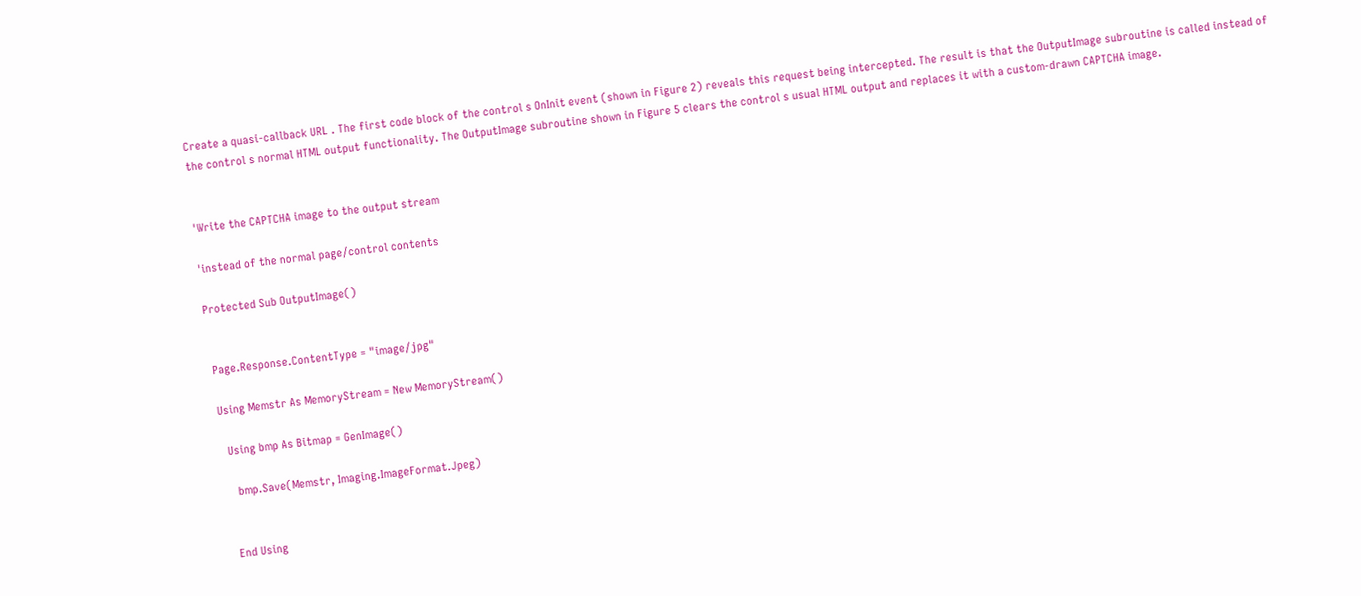Create a quasi-callback URL . The first code block of the control s OnInit event (shown in Figure 2) reveals this request being intercepted. The result is that the OutputImage subroutine is called instead of the control s normal HTML output functionality. The OutputImage subroutine shown in Figure 5 clears the control s usual HTML output and replaces it with a custom-drawn CAPTCHA image.


'Write the CAPTCHA image to the output stream

'instead of the normal page/control contents

Protected Sub OutputImage()


 Page.Response.ContentType = "image/jpg"

 Using Memstr As MemoryStream = New MemoryStream()

   Using bmp As Bitmap = GenImage()

     bmp.Save(Memstr, Imaging.ImageFormat.Jpeg)


   End Using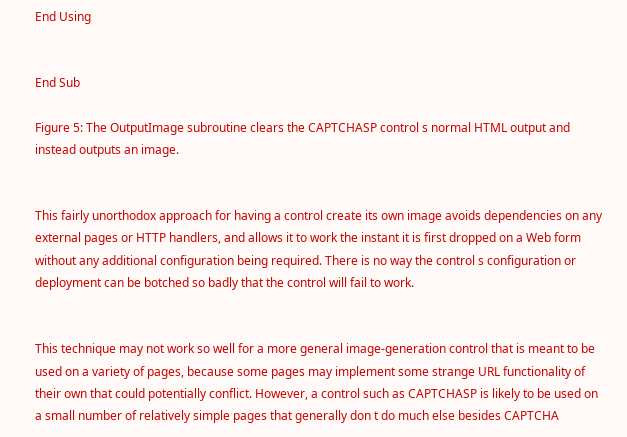End Using


End Sub

Figure 5: The OutputImage subroutine clears the CAPTCHASP control s normal HTML output and instead outputs an image.


This fairly unorthodox approach for having a control create its own image avoids dependencies on any external pages or HTTP handlers, and allows it to work the instant it is first dropped on a Web form without any additional configuration being required. There is no way the control s configuration or deployment can be botched so badly that the control will fail to work.


This technique may not work so well for a more general image-generation control that is meant to be used on a variety of pages, because some pages may implement some strange URL functionality of their own that could potentially conflict. However, a control such as CAPTCHASP is likely to be used on a small number of relatively simple pages that generally don t do much else besides CAPTCHA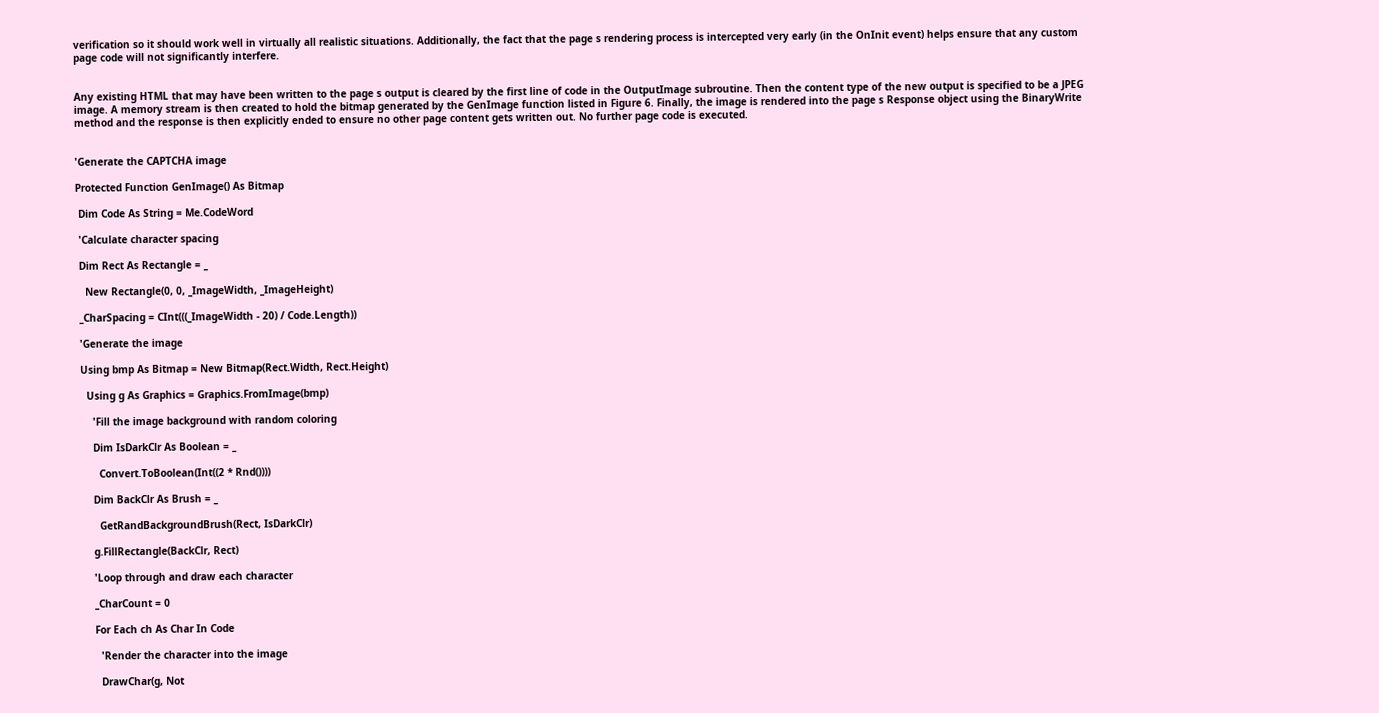verification so it should work well in virtually all realistic situations. Additionally, the fact that the page s rendering process is intercepted very early (in the OnInit event) helps ensure that any custom page code will not significantly interfere.


Any existing HTML that may have been written to the page s output is cleared by the first line of code in the OutputImage subroutine. Then the content type of the new output is specified to be a JPEG image. A memory stream is then created to hold the bitmap generated by the GenImage function listed in Figure 6. Finally, the image is rendered into the page s Response object using the BinaryWrite method and the response is then explicitly ended to ensure no other page content gets written out. No further page code is executed.


'Generate the CAPTCHA image

Protected Function GenImage() As Bitmap

 Dim Code As String = Me.CodeWord

 'Calculate character spacing

 Dim Rect As Rectangle = _

   New Rectangle(0, 0, _ImageWidth, _ImageHeight)

 _CharSpacing = CInt(((_ImageWidth - 20) / Code.Length))

 'Generate the image

 Using bmp As Bitmap = New Bitmap(Rect.Width, Rect.Height)

   Using g As Graphics = Graphics.FromImage(bmp)

     'Fill the image background with random coloring

     Dim IsDarkClr As Boolean = _

       Convert.ToBoolean(Int((2 * Rnd())))

     Dim BackClr As Brush = _

       GetRandBackgroundBrush(Rect, IsDarkClr)

     g.FillRectangle(BackClr, Rect)

     'Loop through and draw each character

     _CharCount = 0

     For Each ch As Char In Code

       'Render the character into the image

       DrawChar(g, Not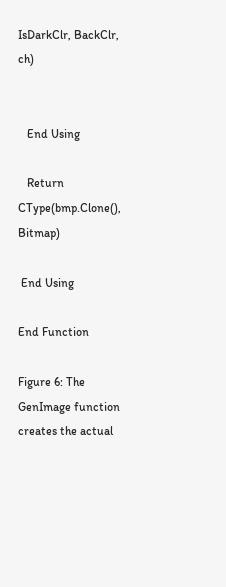IsDarkClr, BackClr, ch)


   End Using

   Return CType(bmp.Clone(), Bitmap)

 End Using

End Function

Figure 6: The GenImage function creates the actual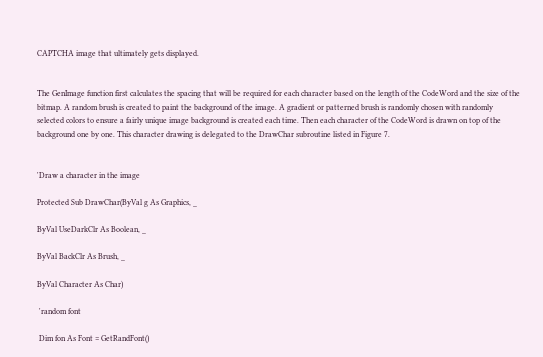CAPTCHA image that ultimately gets displayed.


The GenImage function first calculates the spacing that will be required for each character based on the length of the CodeWord and the size of the bitmap. A random brush is created to paint the background of the image. A gradient or patterned brush is randomly chosen with randomly selected colors to ensure a fairly unique image background is created each time. Then each character of the CodeWord is drawn on top of the background one by one. This character drawing is delegated to the DrawChar subroutine listed in Figure 7.


'Draw a character in the image

Protected Sub DrawChar(ByVal g As Graphics, _

ByVal UseDarkClr As Boolean, _

ByVal BackClr As Brush, _

ByVal Character As Char)

 'random font

 Dim fon As Font = GetRandFont()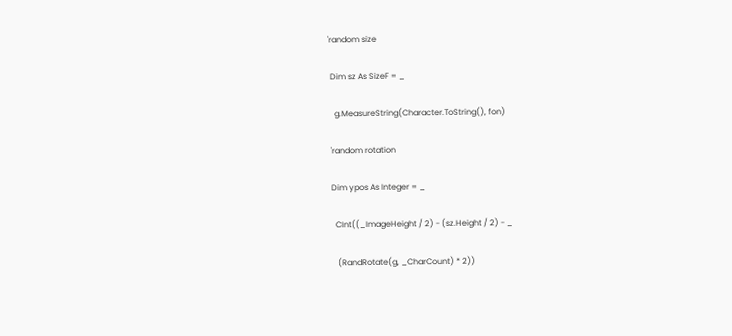'random size

 Dim sz As SizeF = _

   g.MeasureString(Character.ToString(), fon)

 'random rotation

 Dim ypos As Integer = _

   CInt((_ImageHeight / 2) - (sz.Height / 2) - _

    (RandRotate(g, _CharCount) * 2))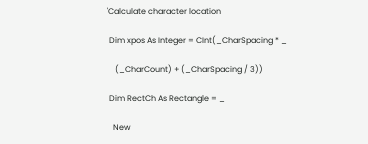'Calculate character location

 Dim xpos As Integer = CInt(_CharSpacing * _

    (_CharCount) + (_CharSpacing / 3))

 Dim RectCh As Rectangle = _

   New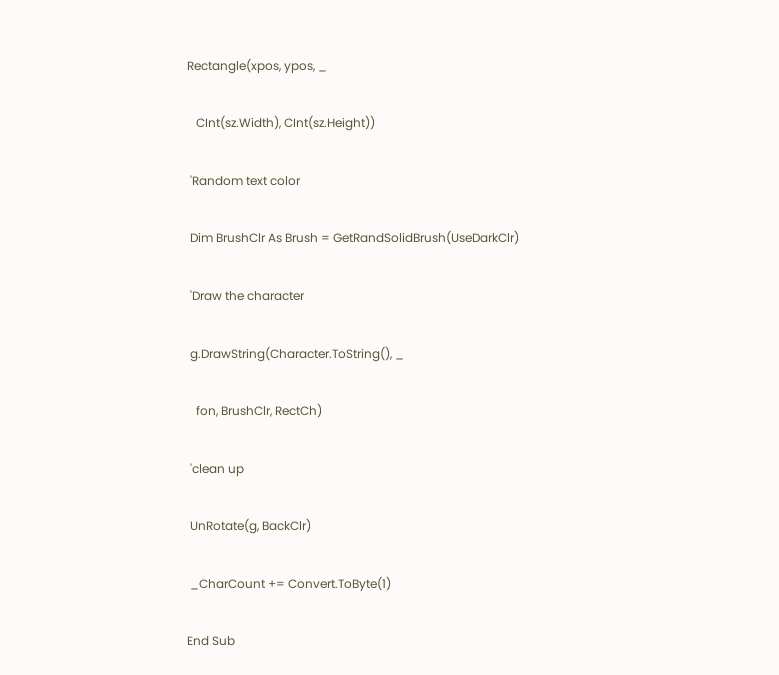Rectangle(xpos, ypos, _

   CInt(sz.Width), CInt(sz.Height))

 'Random text color

 Dim BrushClr As Brush = GetRandSolidBrush(UseDarkClr)

 'Draw the character

 g.DrawString(Character.ToString(), _

   fon, BrushClr, RectCh)

 'clean up

 UnRotate(g, BackClr)

 _CharCount += Convert.ToByte(1)

End Sub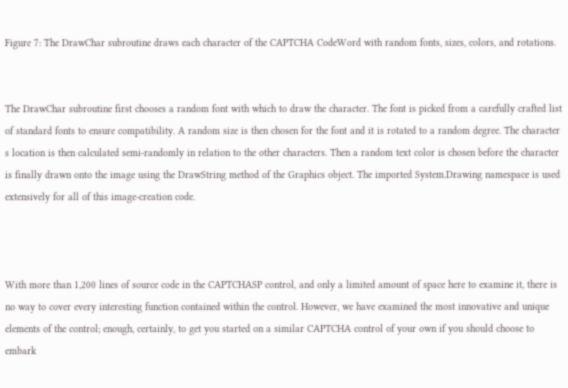Figure 7: The DrawChar subroutine draws each character of the CAPTCHA CodeWord with random fonts, sizes, colors, and rotations.


The DrawChar subroutine first chooses a random font with which to draw the character. The font is picked from a carefully crafted list of standard fonts to ensure compatibility. A random size is then chosen for the font and it is rotated to a random degree. The character s location is then calculated semi-randomly in relation to the other characters. Then a random text color is chosen before the character is finally drawn onto the image using the DrawString method of the Graphics object. The imported System.Drawing namespace is used extensively for all of this image-creation code.



With more than 1,200 lines of source code in the CAPTCHASP control, and only a limited amount of space here to examine it, there is no way to cover every interesting function contained within the control. However, we have examined the most innovative and unique elements of the control; enough, certainly, to get you started on a similar CAPTCHA control of your own if you should choose to embark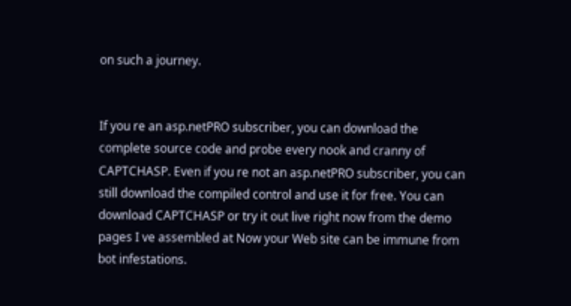on such a journey.


If you re an asp.netPRO subscriber, you can download the complete source code and probe every nook and cranny of CAPTCHASP. Even if you re not an asp.netPRO subscriber, you can still download the compiled control and use it for free. You can download CAPTCHASP or try it out live right now from the demo pages I ve assembled at Now your Web site can be immune from bot infestations.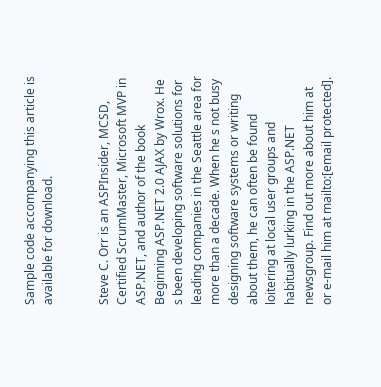Sample code accompanying this article is available for download.


Steve C. Orr is an ASPInsider, MCSD, Certified ScrumMaster, Microsoft MVP in ASP.NET, and author of the book Beginning ASP.NET 2.0 AJAX by Wrox. He s been developing software solutions for leading companies in the Seattle area for more than a decade. When he s not busy designing software systems or writing about them, he can often be found loitering at local user groups and habitually lurking in the ASP.NET newsgroup. Find out more about him at or e-mail him at mailto:[email protected].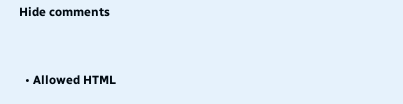Hide comments


  • Allowed HTML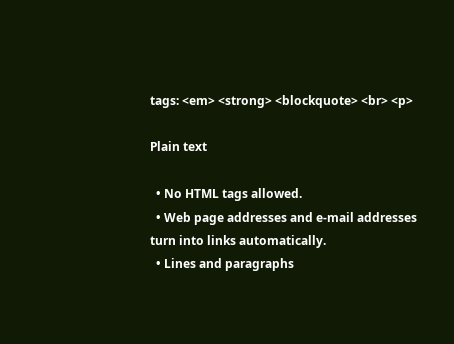tags: <em> <strong> <blockquote> <br> <p>

Plain text

  • No HTML tags allowed.
  • Web page addresses and e-mail addresses turn into links automatically.
  • Lines and paragraphs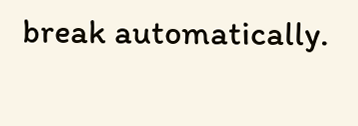break automatically.